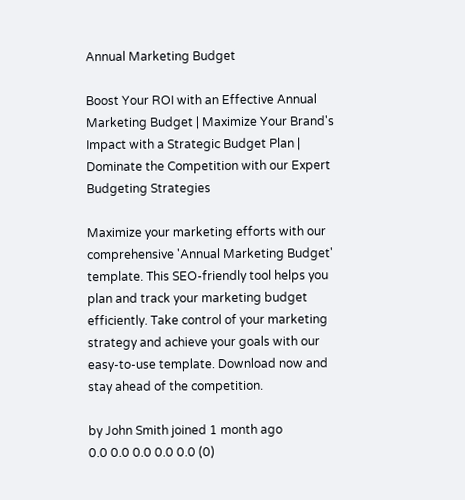Annual Marketing Budget

Boost Your ROI with an Effective Annual Marketing Budget | Maximize Your Brand's Impact with a Strategic Budget Plan | Dominate the Competition with our Expert Budgeting Strategies

Maximize your marketing efforts with our comprehensive 'Annual Marketing Budget' template. This SEO-friendly tool helps you plan and track your marketing budget efficiently. Take control of your marketing strategy and achieve your goals with our easy-to-use template. Download now and stay ahead of the competition.

by John Smith joined 1 month ago
0.0 0.0 0.0 0.0 0.0 (0)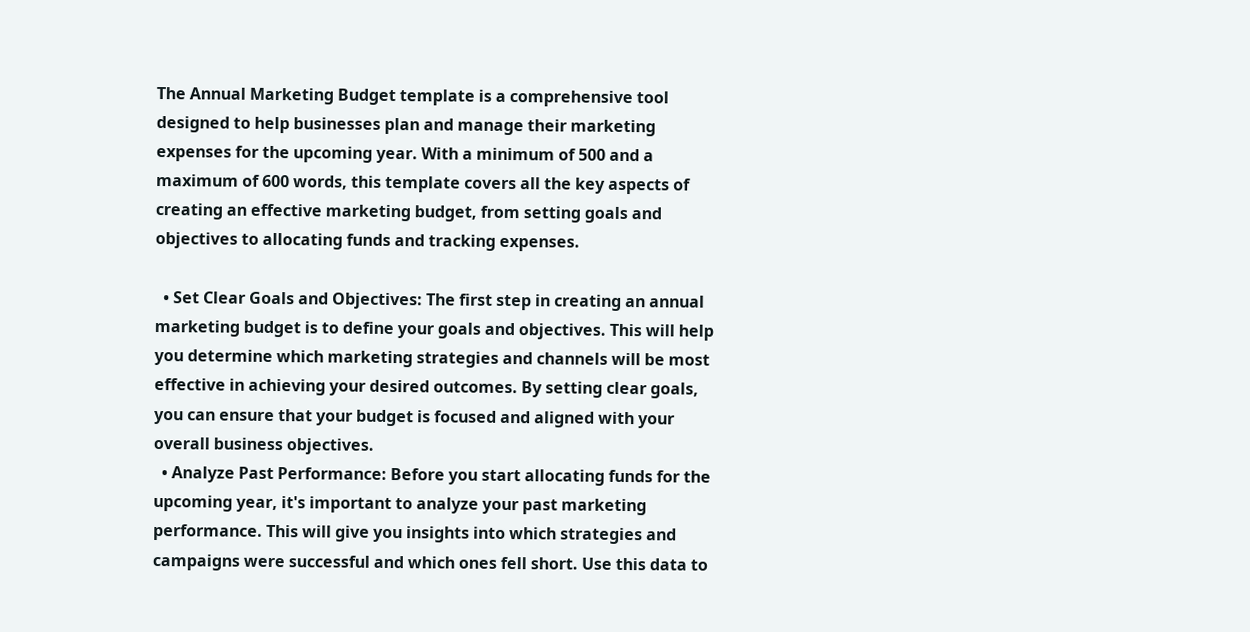The Annual Marketing Budget template is a comprehensive tool designed to help businesses plan and manage their marketing expenses for the upcoming year. With a minimum of 500 and a maximum of 600 words, this template covers all the key aspects of creating an effective marketing budget, from setting goals and objectives to allocating funds and tracking expenses.

  • Set Clear Goals and Objectives: The first step in creating an annual marketing budget is to define your goals and objectives. This will help you determine which marketing strategies and channels will be most effective in achieving your desired outcomes. By setting clear goals, you can ensure that your budget is focused and aligned with your overall business objectives.
  • Analyze Past Performance: Before you start allocating funds for the upcoming year, it's important to analyze your past marketing performance. This will give you insights into which strategies and campaigns were successful and which ones fell short. Use this data to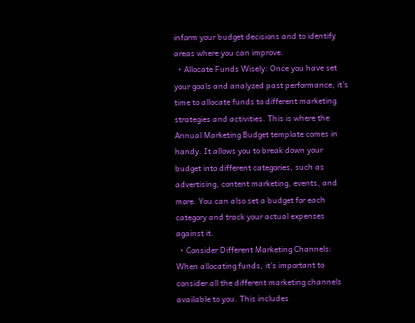inform your budget decisions and to identify areas where you can improve.
  • Allocate Funds Wisely: Once you have set your goals and analyzed past performance, it's time to allocate funds to different marketing strategies and activities. This is where the Annual Marketing Budget template comes in handy. It allows you to break down your budget into different categories, such as advertising, content marketing, events, and more. You can also set a budget for each category and track your actual expenses against it.
  • Consider Different Marketing Channels: When allocating funds, it's important to consider all the different marketing channels available to you. This includes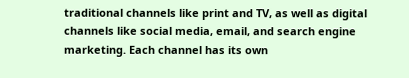traditional channels like print and TV, as well as digital channels like social media, email, and search engine marketing. Each channel has its own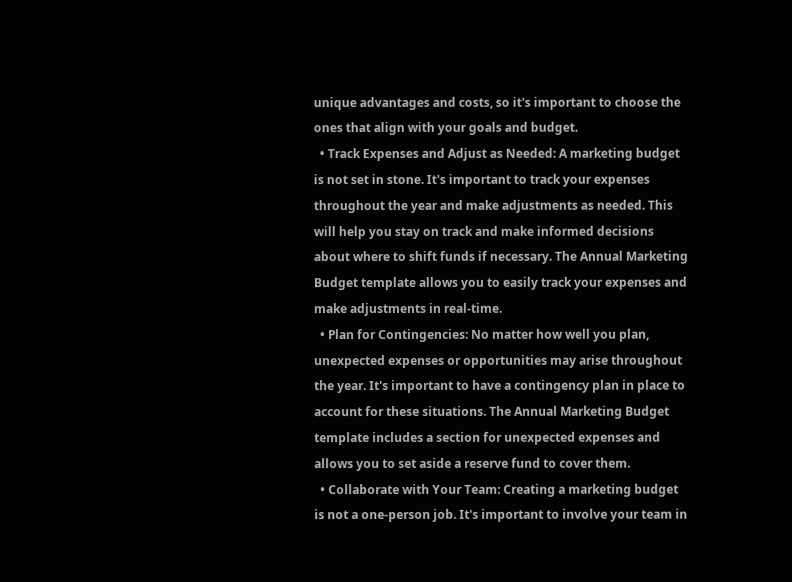unique advantages and costs, so it's important to choose the ones that align with your goals and budget.
  • Track Expenses and Adjust as Needed: A marketing budget is not set in stone. It's important to track your expenses throughout the year and make adjustments as needed. This will help you stay on track and make informed decisions about where to shift funds if necessary. The Annual Marketing Budget template allows you to easily track your expenses and make adjustments in real-time.
  • Plan for Contingencies: No matter how well you plan, unexpected expenses or opportunities may arise throughout the year. It's important to have a contingency plan in place to account for these situations. The Annual Marketing Budget template includes a section for unexpected expenses and allows you to set aside a reserve fund to cover them.
  • Collaborate with Your Team: Creating a marketing budget is not a one-person job. It's important to involve your team in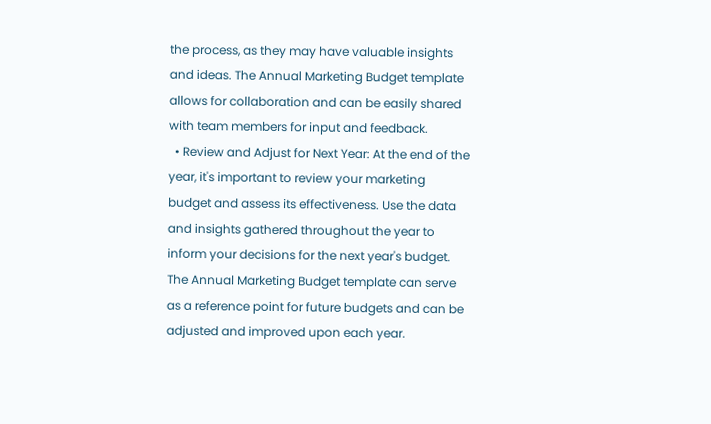the process, as they may have valuable insights and ideas. The Annual Marketing Budget template allows for collaboration and can be easily shared with team members for input and feedback.
  • Review and Adjust for Next Year: At the end of the year, it's important to review your marketing budget and assess its effectiveness. Use the data and insights gathered throughout the year to inform your decisions for the next year's budget. The Annual Marketing Budget template can serve as a reference point for future budgets and can be adjusted and improved upon each year.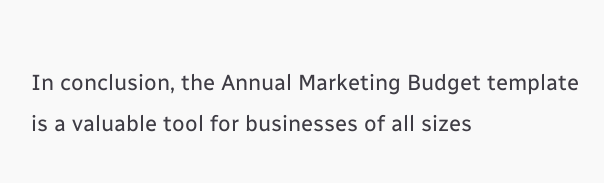In conclusion, the Annual Marketing Budget template is a valuable tool for businesses of all sizes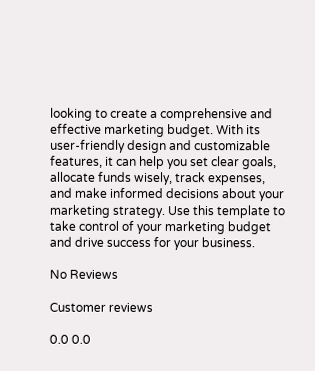looking to create a comprehensive and effective marketing budget. With its user-friendly design and customizable features, it can help you set clear goals, allocate funds wisely, track expenses, and make informed decisions about your marketing strategy. Use this template to take control of your marketing budget and drive success for your business.

No Reviews

Customer reviews

0.0 0.0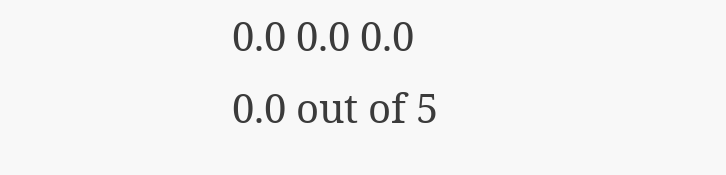0.0 0.0 0.0
0.0 out of 5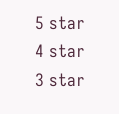5 star
4 star
3 star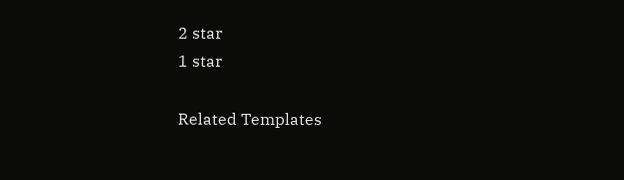2 star
1 star

Related Templates